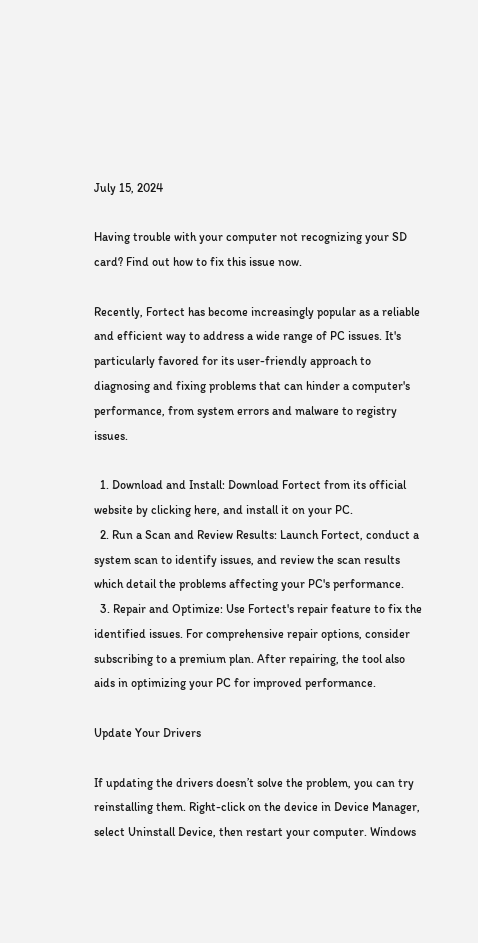July 15, 2024

Having trouble with your computer not recognizing your SD card? Find out how to fix this issue now.

Recently, Fortect has become increasingly popular as a reliable and efficient way to address a wide range of PC issues. It's particularly favored for its user-friendly approach to diagnosing and fixing problems that can hinder a computer's performance, from system errors and malware to registry issues.

  1. Download and Install: Download Fortect from its official website by clicking here, and install it on your PC.
  2. Run a Scan and Review Results: Launch Fortect, conduct a system scan to identify issues, and review the scan results which detail the problems affecting your PC's performance.
  3. Repair and Optimize: Use Fortect's repair feature to fix the identified issues. For comprehensive repair options, consider subscribing to a premium plan. After repairing, the tool also aids in optimizing your PC for improved performance.

Update Your Drivers

If updating the drivers doesn’t solve the problem, you can try reinstalling them. Right-click on the device in Device Manager, select Uninstall Device, then restart your computer. Windows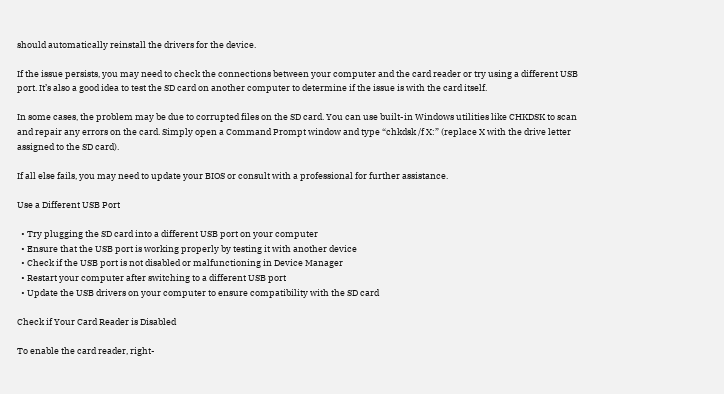should automatically reinstall the drivers for the device.

If the issue persists, you may need to check the connections between your computer and the card reader or try using a different USB port. It’s also a good idea to test the SD card on another computer to determine if the issue is with the card itself.

In some cases, the problem may be due to corrupted files on the SD card. You can use built-in Windows utilities like CHKDSK to scan and repair any errors on the card. Simply open a Command Prompt window and type “chkdsk /f X:” (replace X with the drive letter assigned to the SD card).

If all else fails, you may need to update your BIOS or consult with a professional for further assistance.

Use a Different USB Port

  • Try plugging the SD card into a different USB port on your computer
  • Ensure that the USB port is working properly by testing it with another device
  • Check if the USB port is not disabled or malfunctioning in Device Manager
  • Restart your computer after switching to a different USB port
  • Update the USB drivers on your computer to ensure compatibility with the SD card

Check if Your Card Reader is Disabled

To enable the card reader, right-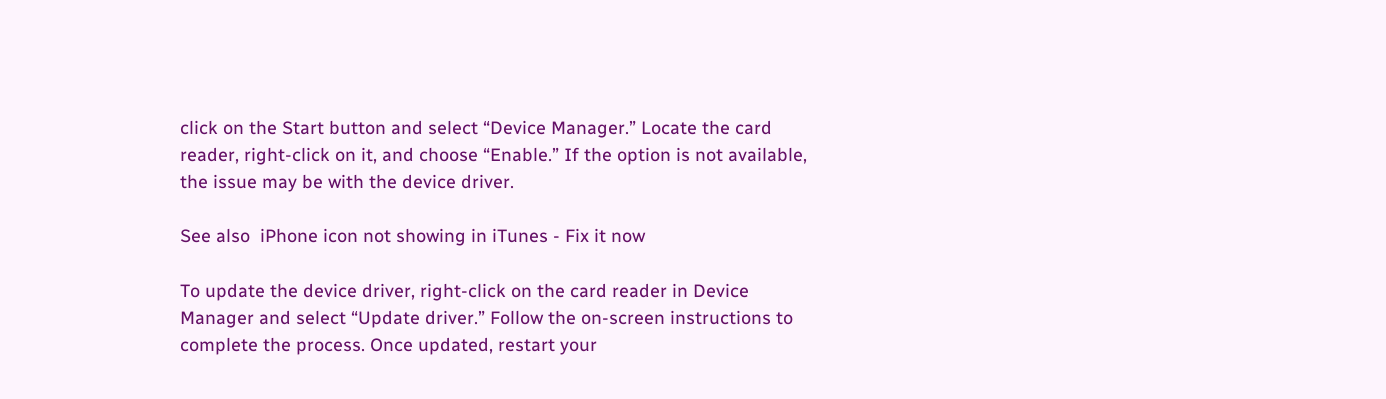click on the Start button and select “Device Manager.” Locate the card reader, right-click on it, and choose “Enable.” If the option is not available, the issue may be with the device driver.

See also  iPhone icon not showing in iTunes - Fix it now

To update the device driver, right-click on the card reader in Device Manager and select “Update driver.” Follow the on-screen instructions to complete the process. Once updated, restart your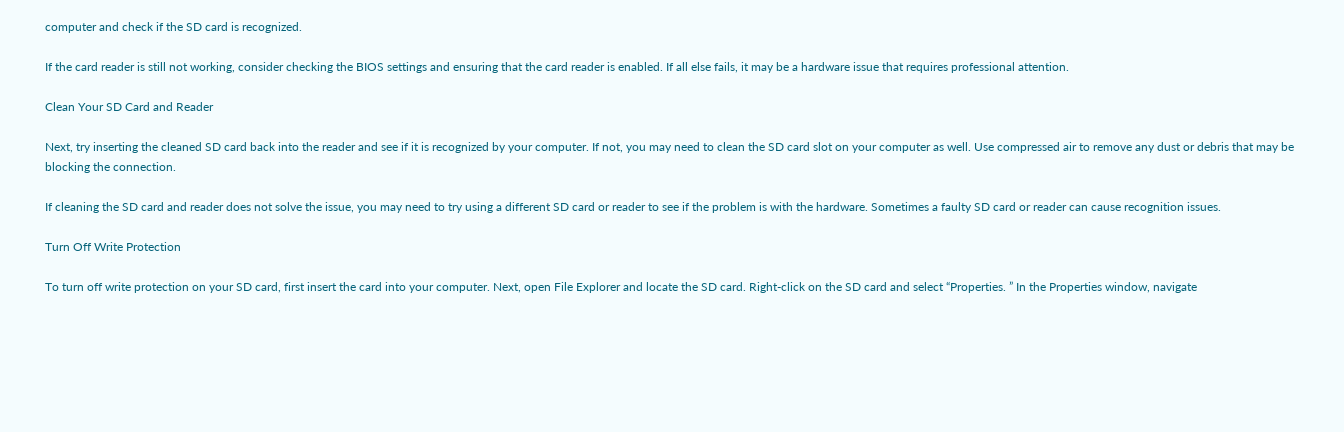computer and check if the SD card is recognized.

If the card reader is still not working, consider checking the BIOS settings and ensuring that the card reader is enabled. If all else fails, it may be a hardware issue that requires professional attention.

Clean Your SD Card and Reader

Next, try inserting the cleaned SD card back into the reader and see if it is recognized by your computer. If not, you may need to clean the SD card slot on your computer as well. Use compressed air to remove any dust or debris that may be blocking the connection.

If cleaning the SD card and reader does not solve the issue, you may need to try using a different SD card or reader to see if the problem is with the hardware. Sometimes a faulty SD card or reader can cause recognition issues.

Turn Off Write Protection

To turn off write protection on your SD card, first insert the card into your computer. Next, open File Explorer and locate the SD card. Right-click on the SD card and select “Properties. ” In the Properties window, navigate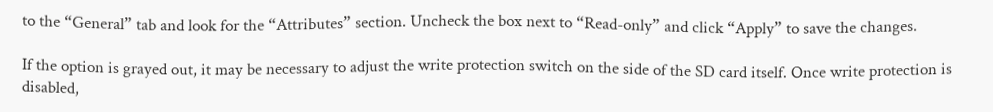to the “General” tab and look for the “Attributes” section. Uncheck the box next to “Read-only” and click “Apply” to save the changes.

If the option is grayed out, it may be necessary to adjust the write protection switch on the side of the SD card itself. Once write protection is disabled,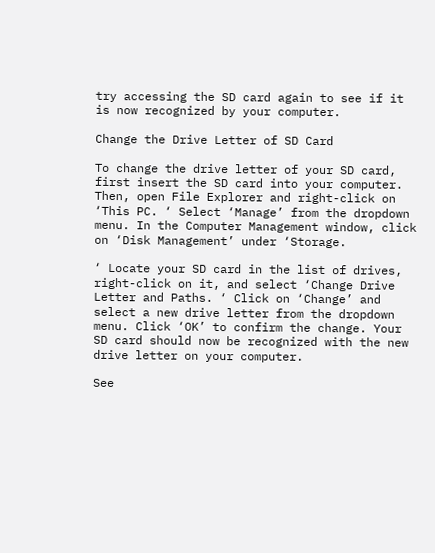try accessing the SD card again to see if it is now recognized by your computer.

Change the Drive Letter of SD Card

To change the drive letter of your SD card, first insert the SD card into your computer. Then, open File Explorer and right-click on ‘This PC. ‘ Select ‘Manage’ from the dropdown menu. In the Computer Management window, click on ‘Disk Management’ under ‘Storage.

‘ Locate your SD card in the list of drives, right-click on it, and select ‘Change Drive Letter and Paths. ‘ Click on ‘Change’ and select a new drive letter from the dropdown menu. Click ‘OK’ to confirm the change. Your SD card should now be recognized with the new drive letter on your computer.

See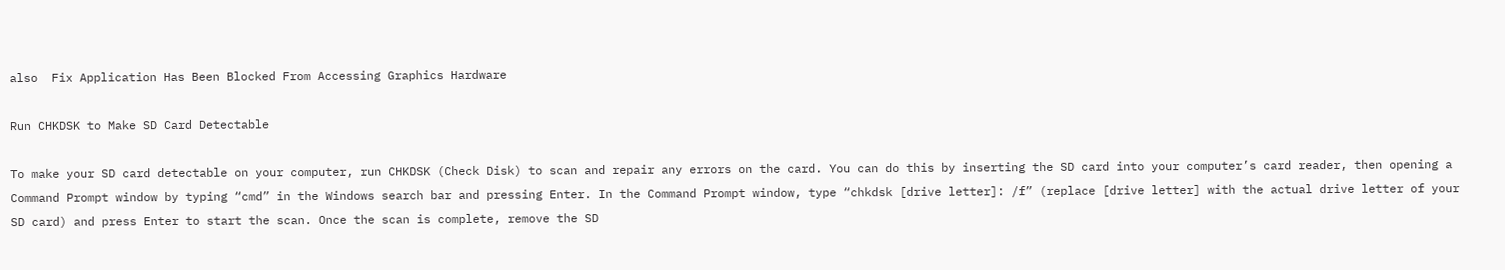also  Fix Application Has Been Blocked From Accessing Graphics Hardware

Run CHKDSK to Make SD Card Detectable

To make your SD card detectable on your computer, run CHKDSK (Check Disk) to scan and repair any errors on the card. You can do this by inserting the SD card into your computer’s card reader, then opening a Command Prompt window by typing “cmd” in the Windows search bar and pressing Enter. In the Command Prompt window, type “chkdsk [drive letter]: /f” (replace [drive letter] with the actual drive letter of your SD card) and press Enter to start the scan. Once the scan is complete, remove the SD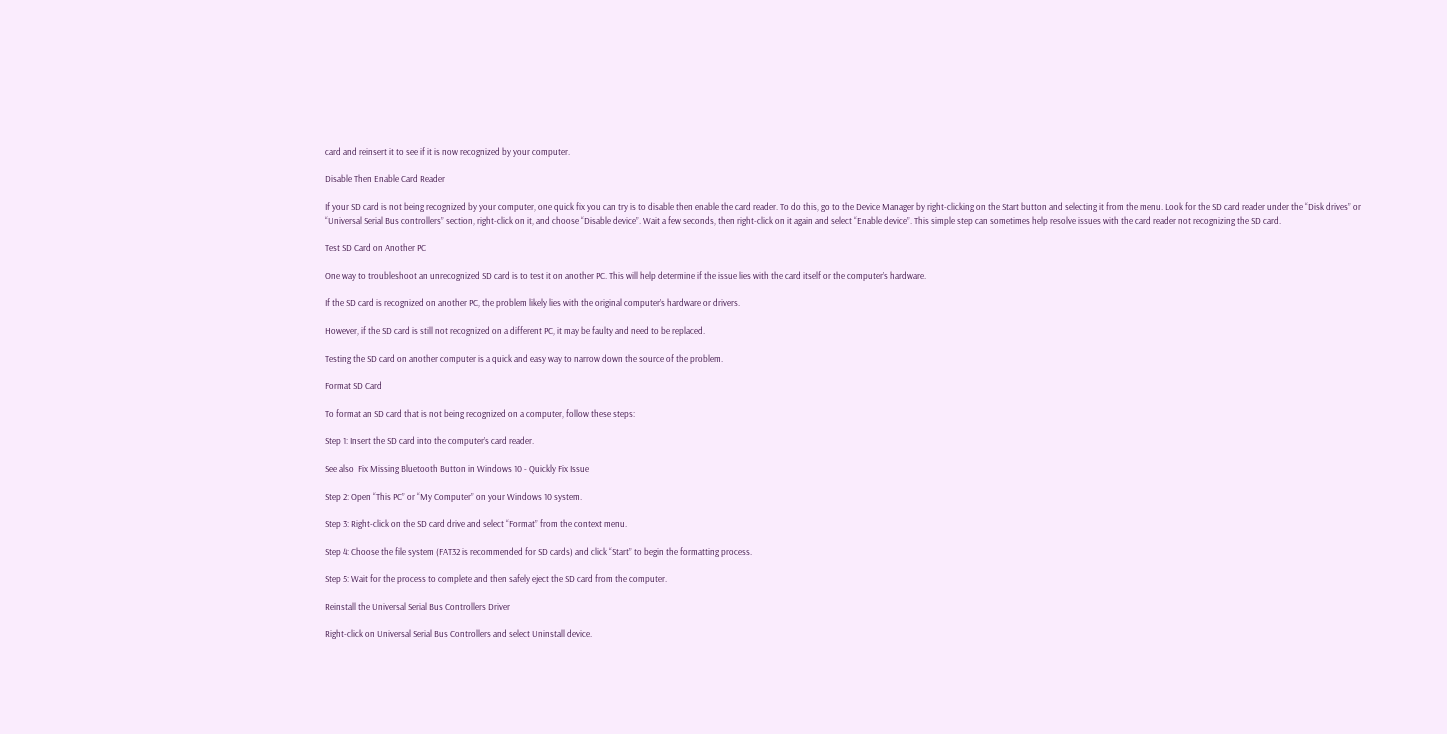card and reinsert it to see if it is now recognized by your computer.

Disable Then Enable Card Reader

If your SD card is not being recognized by your computer, one quick fix you can try is to disable then enable the card reader. To do this, go to the Device Manager by right-clicking on the Start button and selecting it from the menu. Look for the SD card reader under the “Disk drives” or “Universal Serial Bus controllers” section, right-click on it, and choose “Disable device”. Wait a few seconds, then right-click on it again and select “Enable device”. This simple step can sometimes help resolve issues with the card reader not recognizing the SD card.

Test SD Card on Another PC

One way to troubleshoot an unrecognized SD card is to test it on another PC. This will help determine if the issue lies with the card itself or the computer’s hardware.

If the SD card is recognized on another PC, the problem likely lies with the original computer’s hardware or drivers.

However, if the SD card is still not recognized on a different PC, it may be faulty and need to be replaced.

Testing the SD card on another computer is a quick and easy way to narrow down the source of the problem.

Format SD Card

To format an SD card that is not being recognized on a computer, follow these steps:

Step 1: Insert the SD card into the computer’s card reader.

See also  Fix Missing Bluetooth Button in Windows 10 - Quickly Fix Issue

Step 2: Open “This PC” or “My Computer” on your Windows 10 system.

Step 3: Right-click on the SD card drive and select “Format” from the context menu.

Step 4: Choose the file system (FAT32 is recommended for SD cards) and click “Start” to begin the formatting process.

Step 5: Wait for the process to complete and then safely eject the SD card from the computer.

Reinstall the Universal Serial Bus Controllers Driver

Right-click on Universal Serial Bus Controllers and select Uninstall device.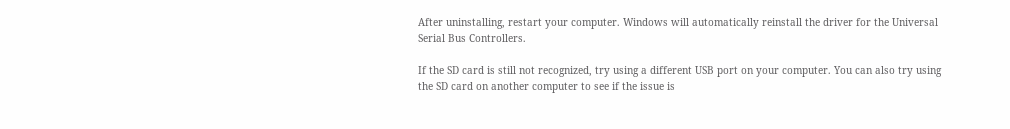After uninstalling, restart your computer. Windows will automatically reinstall the driver for the Universal Serial Bus Controllers.

If the SD card is still not recognized, try using a different USB port on your computer. You can also try using the SD card on another computer to see if the issue is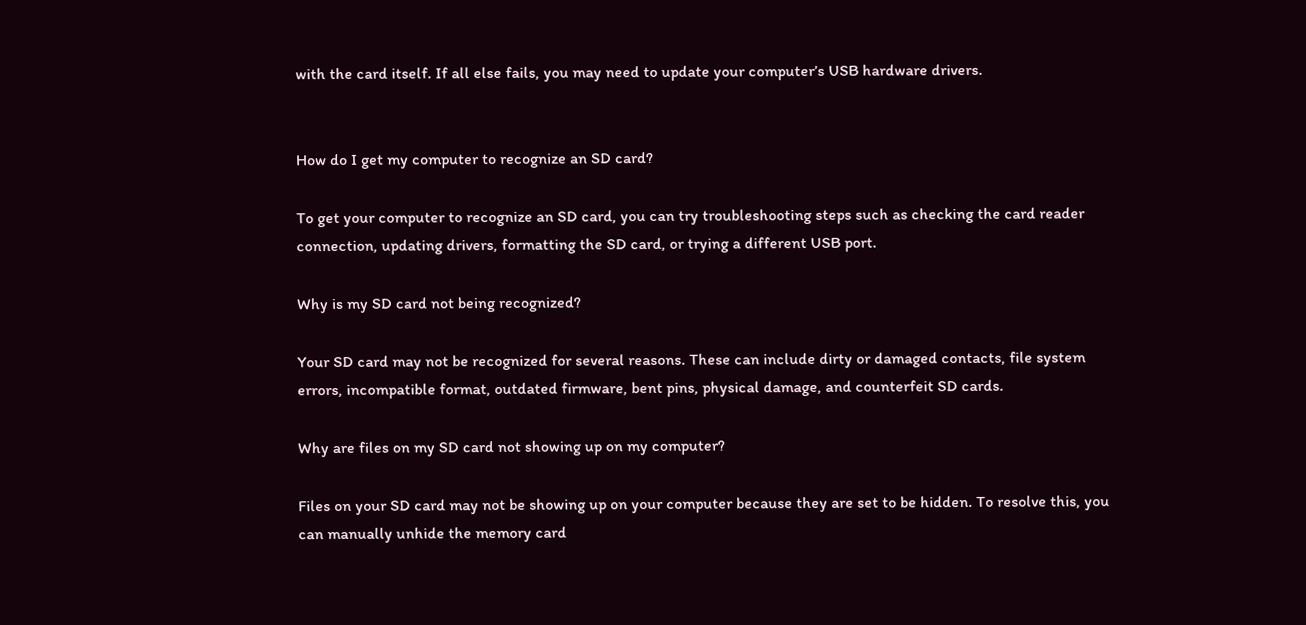with the card itself. If all else fails, you may need to update your computer’s USB hardware drivers.


How do I get my computer to recognize an SD card?

To get your computer to recognize an SD card, you can try troubleshooting steps such as checking the card reader connection, updating drivers, formatting the SD card, or trying a different USB port.

Why is my SD card not being recognized?

Your SD card may not be recognized for several reasons. These can include dirty or damaged contacts, file system errors, incompatible format, outdated firmware, bent pins, physical damage, and counterfeit SD cards.

Why are files on my SD card not showing up on my computer?

Files on your SD card may not be showing up on your computer because they are set to be hidden. To resolve this, you can manually unhide the memory card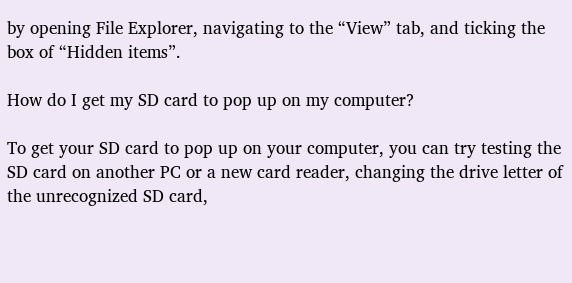by opening File Explorer, navigating to the “View” tab, and ticking the box of “Hidden items”.

How do I get my SD card to pop up on my computer?

To get your SD card to pop up on your computer, you can try testing the SD card on another PC or a new card reader, changing the drive letter of the unrecognized SD card,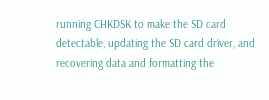running CHKDSK to make the SD card detectable, updating the SD card driver, and recovering data and formatting the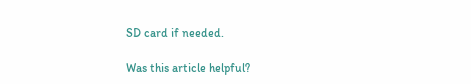SD card if needed.

Was this article helpful?